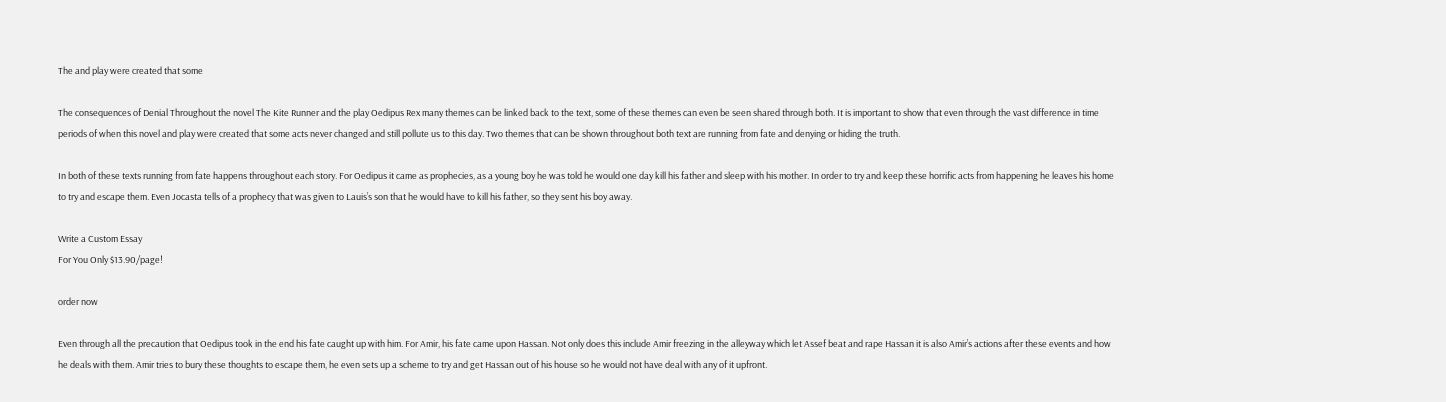The and play were created that some

The consequences of Denial Throughout the novel The Kite Runner and the play Oedipus Rex many themes can be linked back to the text, some of these themes can even be seen shared through both. It is important to show that even through the vast difference in time periods of when this novel and play were created that some acts never changed and still pollute us to this day. Two themes that can be shown throughout both text are running from fate and denying or hiding the truth.

In both of these texts running from fate happens throughout each story. For Oedipus it came as prophecies, as a young boy he was told he would one day kill his father and sleep with his mother. In order to try and keep these horrific acts from happening he leaves his home to try and escape them. Even Jocasta tells of a prophecy that was given to Lauis’s son that he would have to kill his father, so they sent his boy away.

Write a Custom Essay
For You Only $13.90/page!

order now

Even through all the precaution that Oedipus took in the end his fate caught up with him. For Amir, his fate came upon Hassan. Not only does this include Amir freezing in the alleyway which let Assef beat and rape Hassan it is also Amir’s actions after these events and how he deals with them. Amir tries to bury these thoughts to escape them, he even sets up a scheme to try and get Hassan out of his house so he would not have deal with any of it upfront.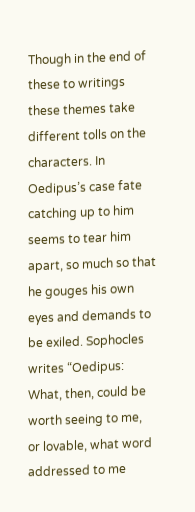Though in the end of these to writings these themes take different tolls on the characters. In Oedipus’s case fate catching up to him seems to tear him apart, so much so that he gouges his own eyes and demands to be exiled. Sophocles writes “Oedipus: What, then, could be worth seeing to me, or lovable, what word addressed to me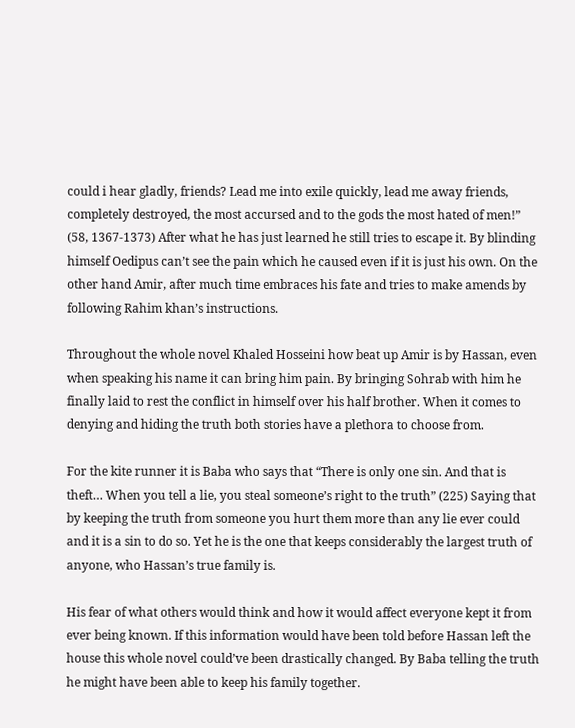could i hear gladly, friends? Lead me into exile quickly, lead me away friends, completely destroyed, the most accursed and to the gods the most hated of men!” (58, 1367-1373) After what he has just learned he still tries to escape it. By blinding himself Oedipus can’t see the pain which he caused even if it is just his own. On the other hand Amir, after much time embraces his fate and tries to make amends by following Rahim khan’s instructions.

Throughout the whole novel Khaled Hosseini how beat up Amir is by Hassan, even when speaking his name it can bring him pain. By bringing Sohrab with him he finally laid to rest the conflict in himself over his half brother. When it comes to denying and hiding the truth both stories have a plethora to choose from.

For the kite runner it is Baba who says that “There is only one sin. And that is theft… When you tell a lie, you steal someone’s right to the truth” (225) Saying that by keeping the truth from someone you hurt them more than any lie ever could and it is a sin to do so. Yet he is the one that keeps considerably the largest truth of anyone, who Hassan’s true family is.

His fear of what others would think and how it would affect everyone kept it from ever being known. If this information would have been told before Hassan left the house this whole novel could’ve been drastically changed. By Baba telling the truth he might have been able to keep his family together.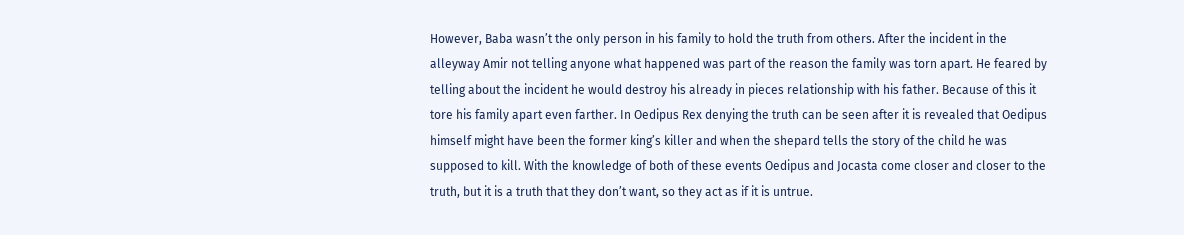However, Baba wasn’t the only person in his family to hold the truth from others. After the incident in the alleyway Amir not telling anyone what happened was part of the reason the family was torn apart. He feared by telling about the incident he would destroy his already in pieces relationship with his father. Because of this it tore his family apart even farther. In Oedipus Rex denying the truth can be seen after it is revealed that Oedipus himself might have been the former king’s killer and when the shepard tells the story of the child he was supposed to kill. With the knowledge of both of these events Oedipus and Jocasta come closer and closer to the truth, but it is a truth that they don’t want, so they act as if it is untrue.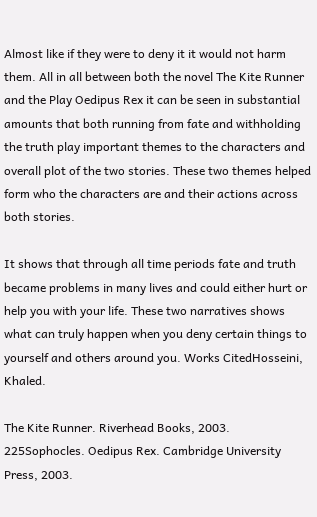Almost like if they were to deny it it would not harm them. All in all between both the novel The Kite Runner and the Play Oedipus Rex it can be seen in substantial amounts that both running from fate and withholding the truth play important themes to the characters and overall plot of the two stories. These two themes helped form who the characters are and their actions across both stories.

It shows that through all time periods fate and truth became problems in many lives and could either hurt or help you with your life. These two narratives shows what can truly happen when you deny certain things to yourself and others around you. Works CitedHosseini, Khaled.

The Kite Runner. Riverhead Books, 2003. 225Sophocles. Oedipus Rex. Cambridge University Press, 2003.